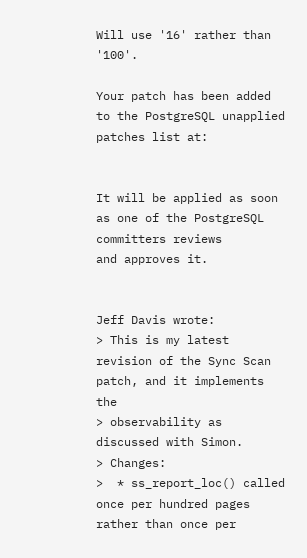Will use '16' rather than '100'.

Your patch has been added to the PostgreSQL unapplied patches list at:


It will be applied as soon as one of the PostgreSQL committers reviews
and approves it.


Jeff Davis wrote:
> This is my latest revision of the Sync Scan patch, and it implements the
> observability as discussed with Simon.
> Changes:
>  * ss_report_loc() called once per hundred pages rather than once per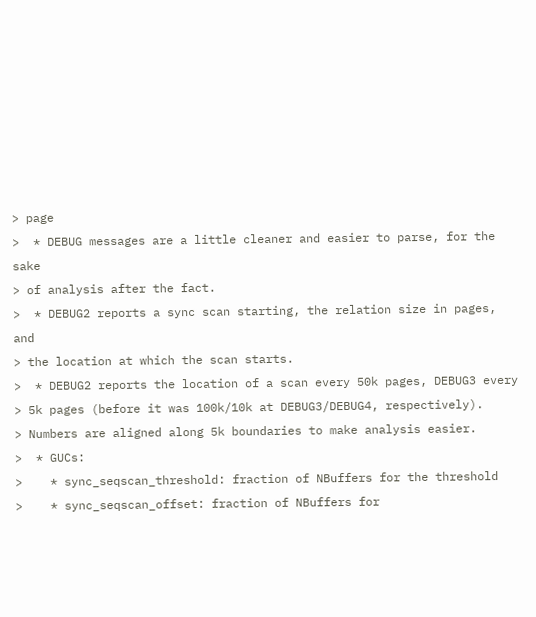> page
>  * DEBUG messages are a little cleaner and easier to parse, for the sake
> of analysis after the fact.
>  * DEBUG2 reports a sync scan starting, the relation size in pages, and
> the location at which the scan starts.
>  * DEBUG2 reports the location of a scan every 50k pages, DEBUG3 every
> 5k pages (before it was 100k/10k at DEBUG3/DEBUG4, respectively).
> Numbers are aligned along 5k boundaries to make analysis easier.
>  * GUCs:
>    * sync_seqscan_threshold: fraction of NBuffers for the threshold
>    * sync_seqscan_offset: fraction of NBuffers for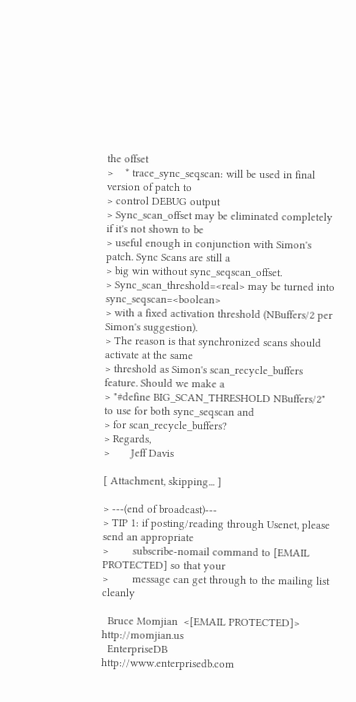the offset
>    * trace_sync_seqscan: will be used in final version of patch to
> control DEBUG output
> Sync_scan_offset may be eliminated completely if it's not shown to be
> useful enough in conjunction with Simon's patch. Sync Scans are still a
> big win without sync_seqscan_offset.
> Sync_scan_threshold=<real> may be turned into sync_seqscan=<boolean>
> with a fixed activation threshold (NBuffers/2 per Simon's suggestion).
> The reason is that synchronized scans should activate at the same
> threshold as Simon's scan_recycle_buffers feature. Should we make a
> "#define BIG_SCAN_THRESHOLD NBuffers/2" to use for both sync_seqscan and
> for scan_recycle_buffers?
> Regards,
>       Jeff Davis

[ Attachment, skipping... ]

> ---(end of broadcast)---
> TIP 1: if posting/reading through Usenet, please send an appropriate
>        subscribe-nomail command to [EMAIL PROTECTED] so that your
>        message can get through to the mailing list cleanly

  Bruce Momjian  <[EMAIL PROTECTED]>          http://momjian.us
  EnterpriseDB                               http://www.enterprisedb.com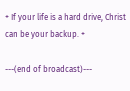+ If your life is a hard drive, Christ can be your backup. +

---(end of broadcast)---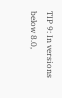TIP 9: In versions below 8.0,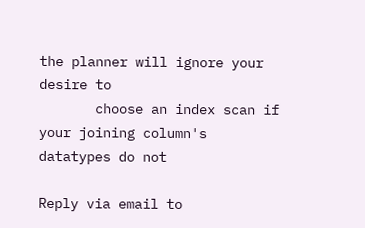the planner will ignore your desire to
       choose an index scan if your joining column's datatypes do not

Reply via email to